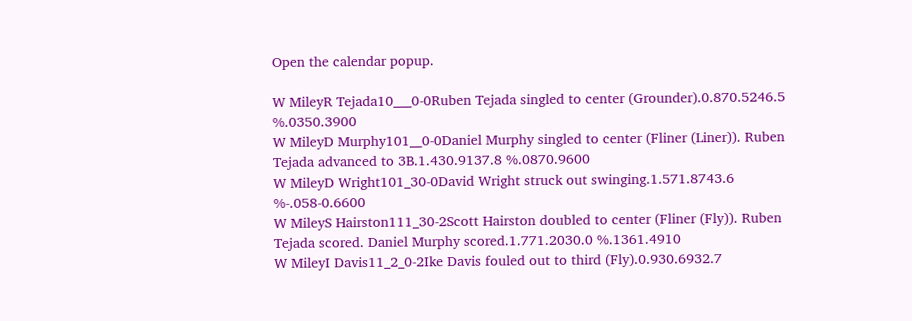Open the calendar popup.

W MileyR Tejada10___0-0Ruben Tejada singled to center (Grounder).0.870.5246.5 %.0350.3900
W MileyD Murphy101__0-0Daniel Murphy singled to center (Fliner (Liner)). Ruben Tejada advanced to 3B.1.430.9137.8 %.0870.9600
W MileyD Wright101_30-0David Wright struck out swinging.1.571.8743.6 %-.058-0.6600
W MileyS Hairston111_30-2Scott Hairston doubled to center (Fliner (Fly)). Ruben Tejada scored. Daniel Murphy scored.1.771.2030.0 %.1361.4910
W MileyI Davis11_2_0-2Ike Davis fouled out to third (Fly).0.930.6932.7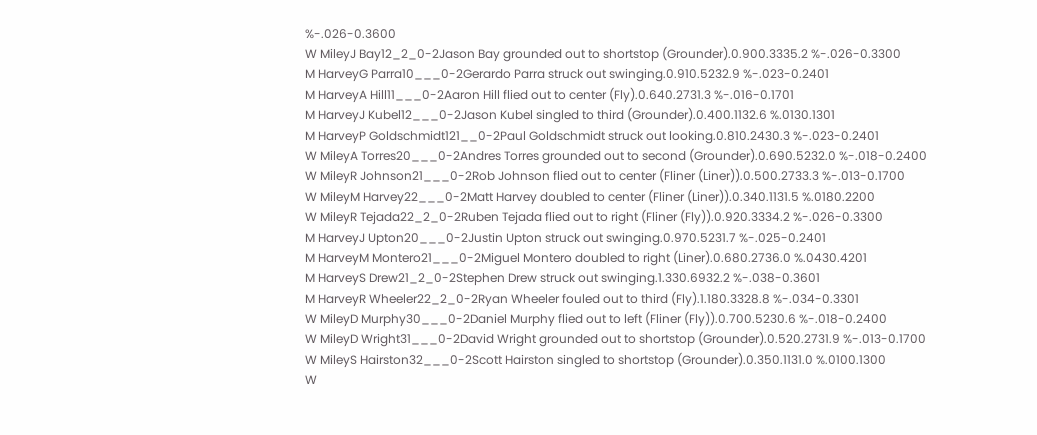%-.026-0.3600
W MileyJ Bay12_2_0-2Jason Bay grounded out to shortstop (Grounder).0.900.3335.2 %-.026-0.3300
M HarveyG Parra10___0-2Gerardo Parra struck out swinging.0.910.5232.9 %-.023-0.2401
M HarveyA Hill11___0-2Aaron Hill flied out to center (Fly).0.640.2731.3 %-.016-0.1701
M HarveyJ Kubel12___0-2Jason Kubel singled to third (Grounder).0.400.1132.6 %.0130.1301
M HarveyP Goldschmidt121__0-2Paul Goldschmidt struck out looking.0.810.2430.3 %-.023-0.2401
W MileyA Torres20___0-2Andres Torres grounded out to second (Grounder).0.690.5232.0 %-.018-0.2400
W MileyR Johnson21___0-2Rob Johnson flied out to center (Fliner (Liner)).0.500.2733.3 %-.013-0.1700
W MileyM Harvey22___0-2Matt Harvey doubled to center (Fliner (Liner)).0.340.1131.5 %.0180.2200
W MileyR Tejada22_2_0-2Ruben Tejada flied out to right (Fliner (Fly)).0.920.3334.2 %-.026-0.3300
M HarveyJ Upton20___0-2Justin Upton struck out swinging.0.970.5231.7 %-.025-0.2401
M HarveyM Montero21___0-2Miguel Montero doubled to right (Liner).0.680.2736.0 %.0430.4201
M HarveyS Drew21_2_0-2Stephen Drew struck out swinging.1.330.6932.2 %-.038-0.3601
M HarveyR Wheeler22_2_0-2Ryan Wheeler fouled out to third (Fly).1.180.3328.8 %-.034-0.3301
W MileyD Murphy30___0-2Daniel Murphy flied out to left (Fliner (Fly)).0.700.5230.6 %-.018-0.2400
W MileyD Wright31___0-2David Wright grounded out to shortstop (Grounder).0.520.2731.9 %-.013-0.1700
W MileyS Hairston32___0-2Scott Hairston singled to shortstop (Grounder).0.350.1131.0 %.0100.1300
W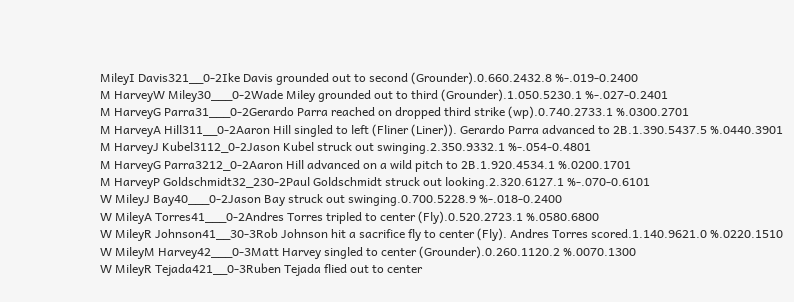MileyI Davis321__0-2Ike Davis grounded out to second (Grounder).0.660.2432.8 %-.019-0.2400
M HarveyW Miley30___0-2Wade Miley grounded out to third (Grounder).1.050.5230.1 %-.027-0.2401
M HarveyG Parra31___0-2Gerardo Parra reached on dropped third strike (wp).0.740.2733.1 %.0300.2701
M HarveyA Hill311__0-2Aaron Hill singled to left (Fliner (Liner)). Gerardo Parra advanced to 2B.1.390.5437.5 %.0440.3901
M HarveyJ Kubel3112_0-2Jason Kubel struck out swinging.2.350.9332.1 %-.054-0.4801
M HarveyG Parra3212_0-2Aaron Hill advanced on a wild pitch to 2B.1.920.4534.1 %.0200.1701
M HarveyP Goldschmidt32_230-2Paul Goldschmidt struck out looking.2.320.6127.1 %-.070-0.6101
W MileyJ Bay40___0-2Jason Bay struck out swinging.0.700.5228.9 %-.018-0.2400
W MileyA Torres41___0-2Andres Torres tripled to center (Fly).0.520.2723.1 %.0580.6800
W MileyR Johnson41__30-3Rob Johnson hit a sacrifice fly to center (Fly). Andres Torres scored.1.140.9621.0 %.0220.1510
W MileyM Harvey42___0-3Matt Harvey singled to center (Grounder).0.260.1120.2 %.0070.1300
W MileyR Tejada421__0-3Ruben Tejada flied out to center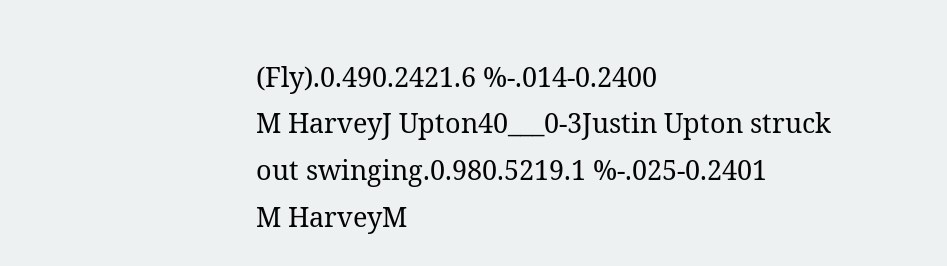(Fly).0.490.2421.6 %-.014-0.2400
M HarveyJ Upton40___0-3Justin Upton struck out swinging.0.980.5219.1 %-.025-0.2401
M HarveyM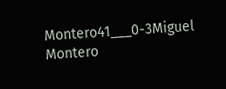Montero41___0-3Miguel Montero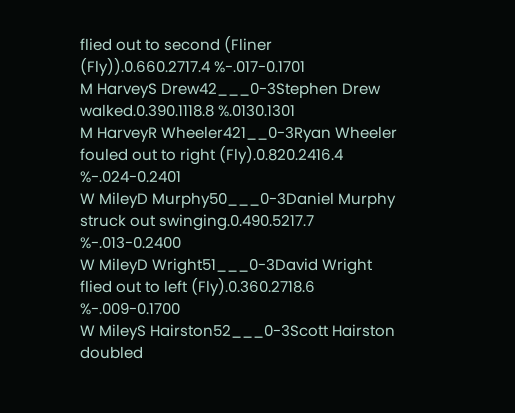flied out to second (Fliner (Fly)).0.660.2717.4 %-.017-0.1701
M HarveyS Drew42___0-3Stephen Drew walked.0.390.1118.8 %.0130.1301
M HarveyR Wheeler421__0-3Ryan Wheeler fouled out to right (Fly).0.820.2416.4 %-.024-0.2401
W MileyD Murphy50___0-3Daniel Murphy struck out swinging.0.490.5217.7 %-.013-0.2400
W MileyD Wright51___0-3David Wright flied out to left (Fly).0.360.2718.6 %-.009-0.1700
W MileyS Hairston52___0-3Scott Hairston doubled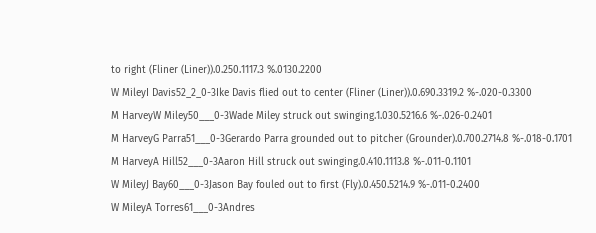to right (Fliner (Liner)).0.250.1117.3 %.0130.2200
W MileyI Davis52_2_0-3Ike Davis flied out to center (Fliner (Liner)).0.690.3319.2 %-.020-0.3300
M HarveyW Miley50___0-3Wade Miley struck out swinging.1.030.5216.6 %-.026-0.2401
M HarveyG Parra51___0-3Gerardo Parra grounded out to pitcher (Grounder).0.700.2714.8 %-.018-0.1701
M HarveyA Hill52___0-3Aaron Hill struck out swinging.0.410.1113.8 %-.011-0.1101
W MileyJ Bay60___0-3Jason Bay fouled out to first (Fly).0.450.5214.9 %-.011-0.2400
W MileyA Torres61___0-3Andres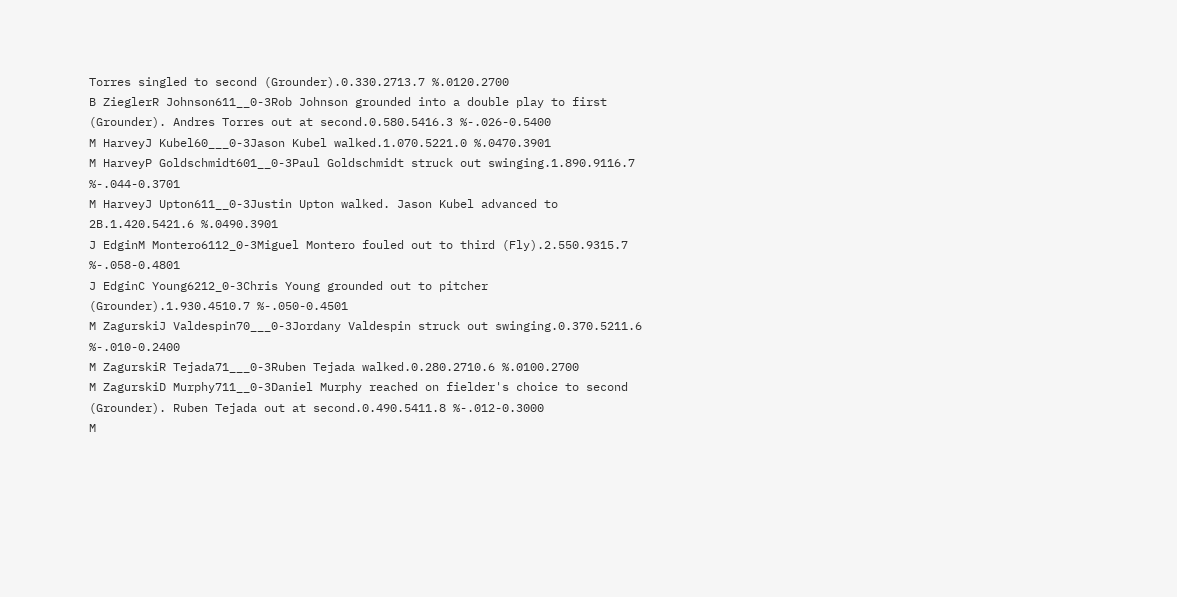Torres singled to second (Grounder).0.330.2713.7 %.0120.2700
B ZieglerR Johnson611__0-3Rob Johnson grounded into a double play to first (Grounder). Andres Torres out at second.0.580.5416.3 %-.026-0.5400
M HarveyJ Kubel60___0-3Jason Kubel walked.1.070.5221.0 %.0470.3901
M HarveyP Goldschmidt601__0-3Paul Goldschmidt struck out swinging.1.890.9116.7 %-.044-0.3701
M HarveyJ Upton611__0-3Justin Upton walked. Jason Kubel advanced to 2B.1.420.5421.6 %.0490.3901
J EdginM Montero6112_0-3Miguel Montero fouled out to third (Fly).2.550.9315.7 %-.058-0.4801
J EdginC Young6212_0-3Chris Young grounded out to pitcher (Grounder).1.930.4510.7 %-.050-0.4501
M ZagurskiJ Valdespin70___0-3Jordany Valdespin struck out swinging.0.370.5211.6 %-.010-0.2400
M ZagurskiR Tejada71___0-3Ruben Tejada walked.0.280.2710.6 %.0100.2700
M ZagurskiD Murphy711__0-3Daniel Murphy reached on fielder's choice to second (Grounder). Ruben Tejada out at second.0.490.5411.8 %-.012-0.3000
M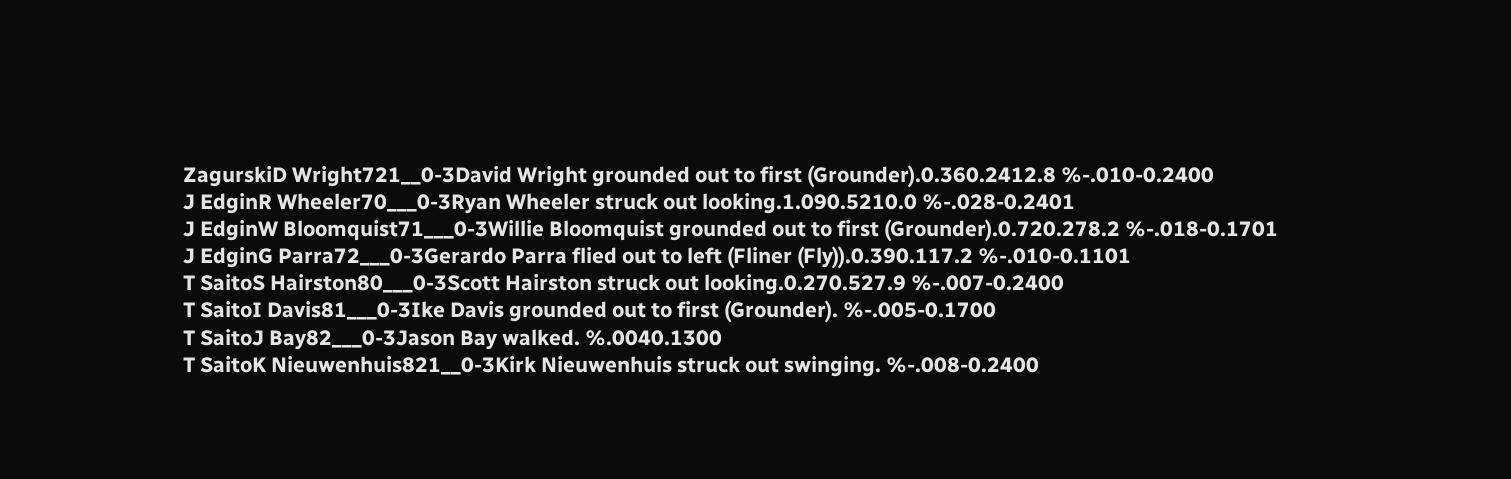ZagurskiD Wright721__0-3David Wright grounded out to first (Grounder).0.360.2412.8 %-.010-0.2400
J EdginR Wheeler70___0-3Ryan Wheeler struck out looking.1.090.5210.0 %-.028-0.2401
J EdginW Bloomquist71___0-3Willie Bloomquist grounded out to first (Grounder).0.720.278.2 %-.018-0.1701
J EdginG Parra72___0-3Gerardo Parra flied out to left (Fliner (Fly)).0.390.117.2 %-.010-0.1101
T SaitoS Hairston80___0-3Scott Hairston struck out looking.0.270.527.9 %-.007-0.2400
T SaitoI Davis81___0-3Ike Davis grounded out to first (Grounder). %-.005-0.1700
T SaitoJ Bay82___0-3Jason Bay walked. %.0040.1300
T SaitoK Nieuwenhuis821__0-3Kirk Nieuwenhuis struck out swinging. %-.008-0.2400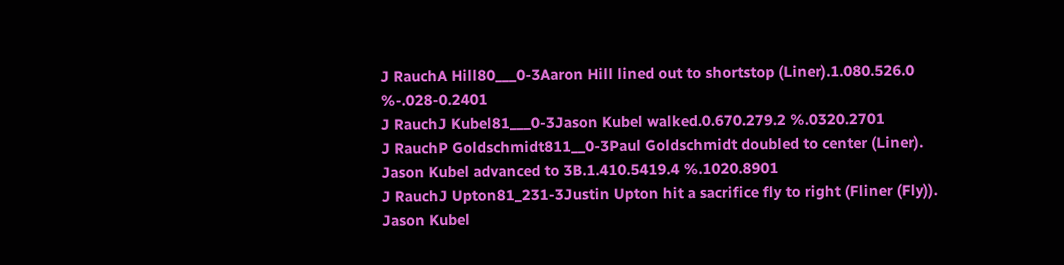J RauchA Hill80___0-3Aaron Hill lined out to shortstop (Liner).1.080.526.0 %-.028-0.2401
J RauchJ Kubel81___0-3Jason Kubel walked.0.670.279.2 %.0320.2701
J RauchP Goldschmidt811__0-3Paul Goldschmidt doubled to center (Liner). Jason Kubel advanced to 3B.1.410.5419.4 %.1020.8901
J RauchJ Upton81_231-3Justin Upton hit a sacrifice fly to right (Fliner (Fly)). Jason Kubel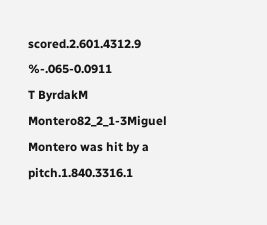scored.2.601.4312.9 %-.065-0.0911
T ByrdakM Montero82_2_1-3Miguel Montero was hit by a pitch.1.840.3316.1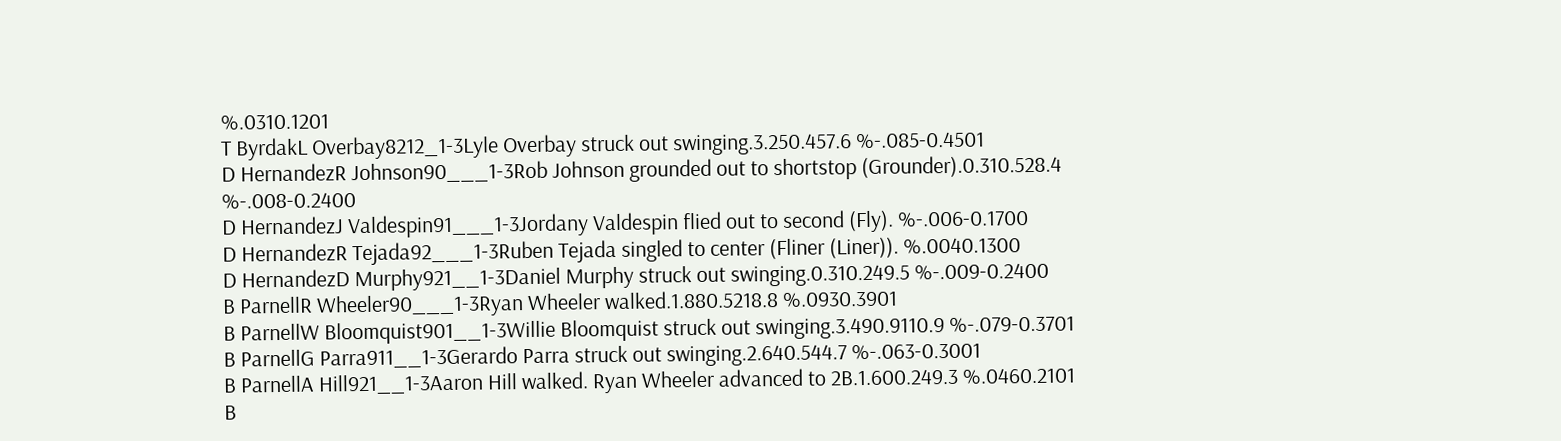%.0310.1201
T ByrdakL Overbay8212_1-3Lyle Overbay struck out swinging.3.250.457.6 %-.085-0.4501
D HernandezR Johnson90___1-3Rob Johnson grounded out to shortstop (Grounder).0.310.528.4 %-.008-0.2400
D HernandezJ Valdespin91___1-3Jordany Valdespin flied out to second (Fly). %-.006-0.1700
D HernandezR Tejada92___1-3Ruben Tejada singled to center (Fliner (Liner)). %.0040.1300
D HernandezD Murphy921__1-3Daniel Murphy struck out swinging.0.310.249.5 %-.009-0.2400
B ParnellR Wheeler90___1-3Ryan Wheeler walked.1.880.5218.8 %.0930.3901
B ParnellW Bloomquist901__1-3Willie Bloomquist struck out swinging.3.490.9110.9 %-.079-0.3701
B ParnellG Parra911__1-3Gerardo Parra struck out swinging.2.640.544.7 %-.063-0.3001
B ParnellA Hill921__1-3Aaron Hill walked. Ryan Wheeler advanced to 2B.1.600.249.3 %.0460.2101
B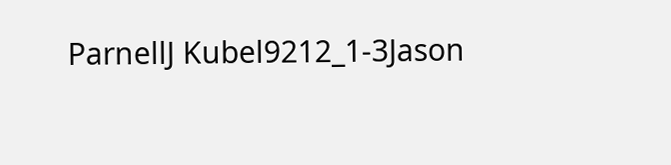ParnellJ Kubel9212_1-3Jason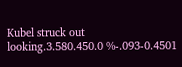Kubel struck out looking.3.580.450.0 %-.093-0.4501